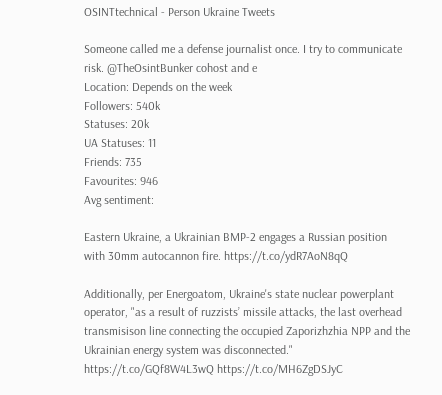OSINTtechnical - Person Ukraine Tweets

Someone called me a defense journalist once. I try to communicate risk. @TheOsintBunker cohost and e
Location: Depends on the week
Followers: 540k
Statuses: 20k
UA Statuses: 11
Friends: 735
Favourites: 946
Avg sentiment:

Eastern Ukraine, a Ukrainian BMP-2 engages a Russian position with 30mm autocannon fire. https://t.co/ydR7AoN8qQ

Additionally, per Energoatom, Ukraine's state nuclear powerplant operator, "as a result of ruzzists’ missile attacks, the last overhead transmisison line connecting the occupied Zaporizhzhia NPP and the Ukrainian energy system was disconnected." https://t.co/GQf8W4L3wQ https://t.co/MH6ZgDSJyC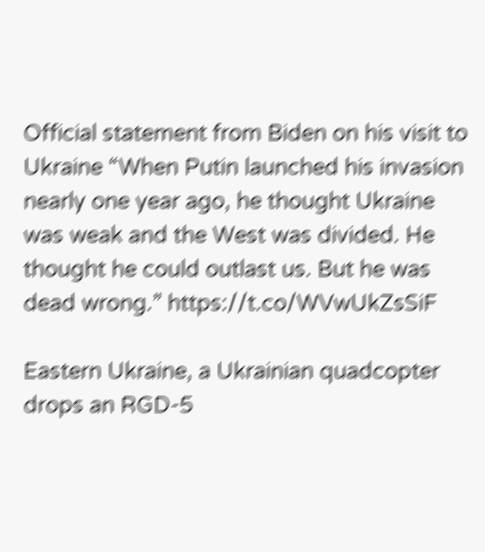Official statement from Biden on his visit to Ukraine “When Putin launched his invasion nearly one year ago, he thought Ukraine was weak and the West was divided. He thought he could outlast us. But he was dead wrong.” https://t.co/WVwUkZsSiF

Eastern Ukraine, a Ukrainian quadcopter drops an RGD-5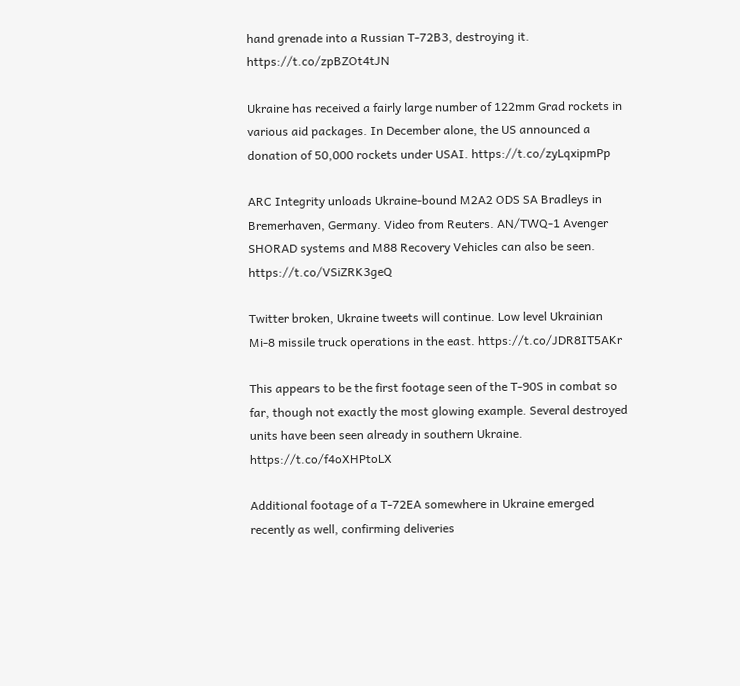hand grenade into a Russian T-72B3, destroying it. https://t.co/zpBZOt4tJN

Ukraine has received a fairly large number of 122mm Grad rockets in various aid packages. In December alone, the US announced a donation of 50,000 rockets under USAI. https://t.co/zyLqxipmPp

ARC Integrity unloads Ukraine-bound M2A2 ODS SA Bradleys in Bremerhaven, Germany. Video from Reuters. AN/TWQ-1 Avenger SHORAD systems and M88 Recovery Vehicles can also be seen. https://t.co/VSiZRK3geQ

Twitter broken, Ukraine tweets will continue. Low level Ukrainian Mi-8 missile truck operations in the east. https://t.co/JDR8IT5AKr

This appears to be the first footage seen of the T-90S in combat so far, though not exactly the most glowing example. Several destroyed units have been seen already in southern Ukraine. https://t.co/f4oXHPtoLX

Additional footage of a T-72EA somewhere in Ukraine emerged recently as well, confirming deliveries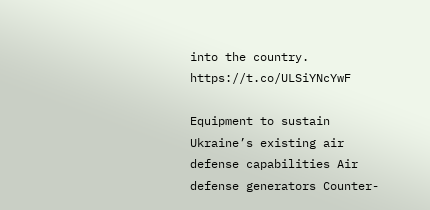into the country. https://t.co/ULSiYNcYwF

Equipment to sustain Ukraine’s existing air defense capabilities Air defense generators Counter-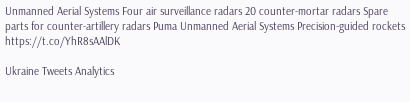Unmanned Aerial Systems Four air surveillance radars 20 counter-mortar radars Spare parts for counter-artillery radars Puma Unmanned Aerial Systems Precision-guided rockets https://t.co/YhR8sAAlDK

Ukraine Tweets Analytics